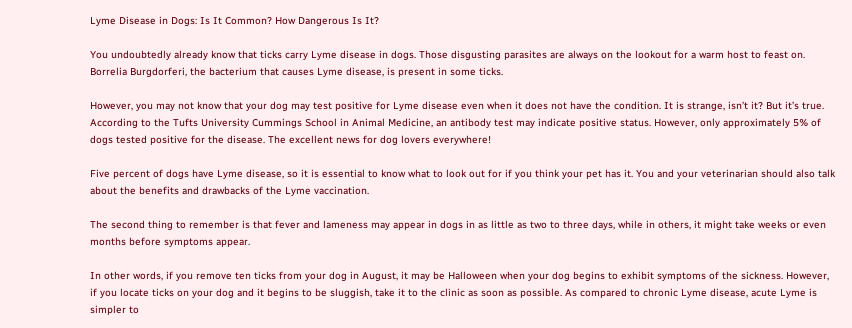Lyme Disease in Dogs: Is It Common? How Dangerous Is It?

You undoubtedly already know that ticks carry Lyme disease in dogs. Those disgusting parasites are always on the lookout for a warm host to feast on. Borrelia Burgdorferi, the bacterium that causes Lyme disease, is present in some ticks.

However, you may not know that your dog may test positive for Lyme disease even when it does not have the condition. It is strange, isn’t it? But it’s true. According to the Tufts University Cummings School in Animal Medicine, an antibody test may indicate positive status. However, only approximately 5% of dogs tested positive for the disease. The excellent news for dog lovers everywhere!

Five percent of dogs have Lyme disease, so it is essential to know what to look out for if you think your pet has it. You and your veterinarian should also talk about the benefits and drawbacks of the Lyme vaccination.

The second thing to remember is that fever and lameness may appear in dogs in as little as two to three days, while in others, it might take weeks or even months before symptoms appear.

In other words, if you remove ten ticks from your dog in August, it may be Halloween when your dog begins to exhibit symptoms of the sickness. However, if you locate ticks on your dog and it begins to be sluggish, take it to the clinic as soon as possible. As compared to chronic Lyme disease, acute Lyme is simpler to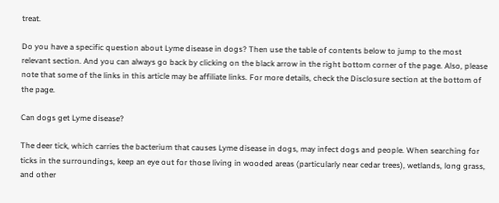treat.

Do you have a specific question about Lyme disease in dogs? Then use the table of contents below to jump to the most relevant section. And you can always go back by clicking on the black arrow in the right bottom corner of the page. Also, please note that some of the links in this article may be affiliate links. For more details, check the Disclosure section at the bottom of the page.

Can dogs get Lyme disease?

The deer tick, which carries the bacterium that causes Lyme disease in dogs, may infect dogs and people. When searching for ticks in the surroundings, keep an eye out for those living in wooded areas (particularly near cedar trees), wetlands, long grass, and other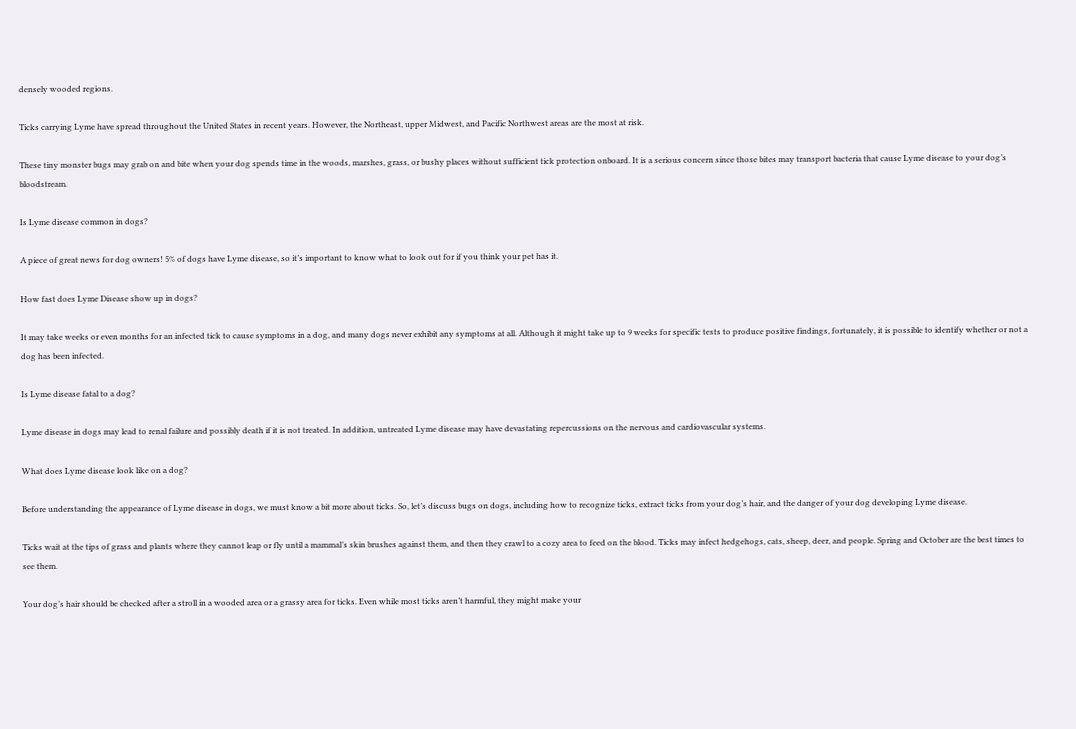densely wooded regions.

Ticks carrying Lyme have spread throughout the United States in recent years. However, the Northeast, upper Midwest, and Pacific Northwest areas are the most at risk.

These tiny monster bugs may grab on and bite when your dog spends time in the woods, marshes, grass, or bushy places without sufficient tick protection onboard. It is a serious concern since those bites may transport bacteria that cause Lyme disease to your dog’s bloodstream.

Is Lyme disease common in dogs?

A piece of great news for dog owners! 5% of dogs have Lyme disease, so it’s important to know what to look out for if you think your pet has it.

How fast does Lyme Disease show up in dogs?

It may take weeks or even months for an infected tick to cause symptoms in a dog, and many dogs never exhibit any symptoms at all. Although it might take up to 9 weeks for specific tests to produce positive findings, fortunately, it is possible to identify whether or not a dog has been infected.

Is Lyme disease fatal to a dog?

Lyme disease in dogs may lead to renal failure and possibly death if it is not treated. In addition, untreated Lyme disease may have devastating repercussions on the nervous and cardiovascular systems.

What does Lyme disease look like on a dog?

Before understanding the appearance of Lyme disease in dogs, we must know a bit more about ticks. So, let’s discuss bugs on dogs, including how to recognize ticks, extract ticks from your dog’s hair, and the danger of your dog developing Lyme disease.

Ticks wait at the tips of grass and plants where they cannot leap or fly until a mammal’s skin brushes against them, and then they crawl to a cozy area to feed on the blood. Ticks may infect hedgehogs, cats, sheep, deer, and people. Spring and October are the best times to see them.

Your dog’s hair should be checked after a stroll in a wooded area or a grassy area for ticks. Even while most ticks aren’t harmful, they might make your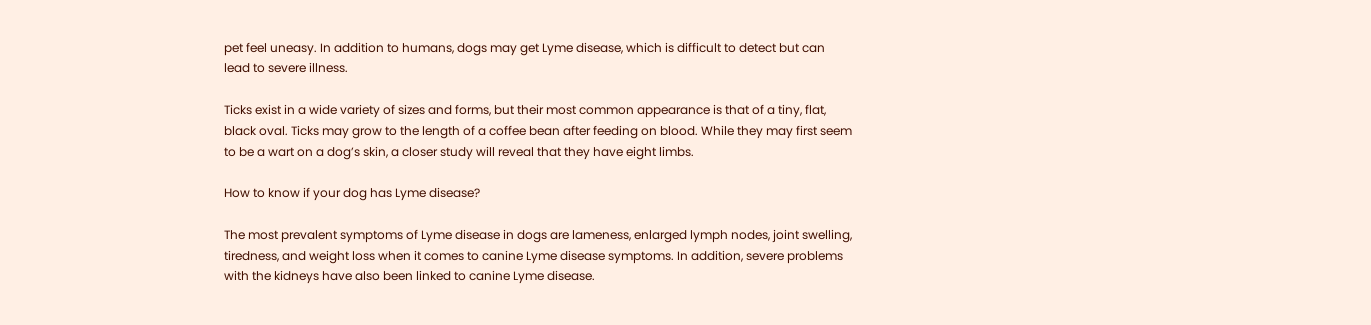pet feel uneasy. In addition to humans, dogs may get Lyme disease, which is difficult to detect but can lead to severe illness.

Ticks exist in a wide variety of sizes and forms, but their most common appearance is that of a tiny, flat, black oval. Ticks may grow to the length of a coffee bean after feeding on blood. While they may first seem to be a wart on a dog’s skin, a closer study will reveal that they have eight limbs.

How to know if your dog has Lyme disease?

The most prevalent symptoms of Lyme disease in dogs are lameness, enlarged lymph nodes, joint swelling, tiredness, and weight loss when it comes to canine Lyme disease symptoms. In addition, severe problems with the kidneys have also been linked to canine Lyme disease.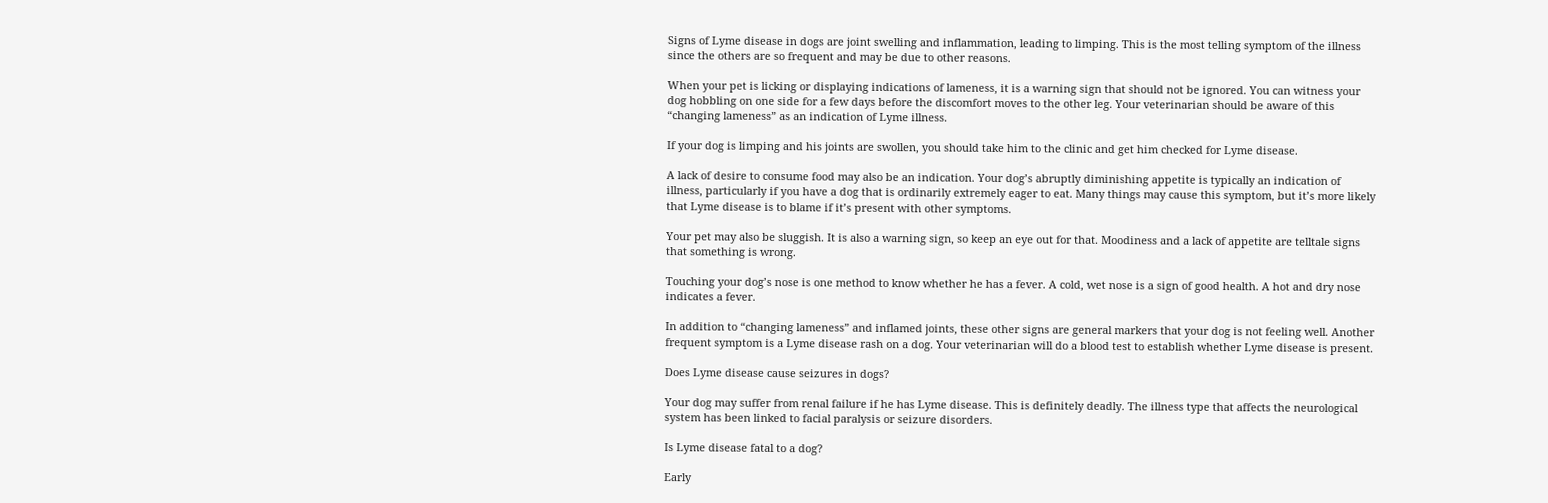Signs of Lyme disease in dogs are joint swelling and inflammation, leading to limping. This is the most telling symptom of the illness since the others are so frequent and may be due to other reasons.

When your pet is licking or displaying indications of lameness, it is a warning sign that should not be ignored. You can witness your dog hobbling on one side for a few days before the discomfort moves to the other leg. Your veterinarian should be aware of this “changing lameness” as an indication of Lyme illness.

If your dog is limping and his joints are swollen, you should take him to the clinic and get him checked for Lyme disease.

A lack of desire to consume food may also be an indication. Your dog’s abruptly diminishing appetite is typically an indication of illness, particularly if you have a dog that is ordinarily extremely eager to eat. Many things may cause this symptom, but it’s more likely that Lyme disease is to blame if it’s present with other symptoms.

Your pet may also be sluggish. It is also a warning sign, so keep an eye out for that. Moodiness and a lack of appetite are telltale signs that something is wrong.

Touching your dog’s nose is one method to know whether he has a fever. A cold, wet nose is a sign of good health. A hot and dry nose indicates a fever.

In addition to “changing lameness” and inflamed joints, these other signs are general markers that your dog is not feeling well. Another frequent symptom is a Lyme disease rash on a dog. Your veterinarian will do a blood test to establish whether Lyme disease is present.

Does Lyme disease cause seizures in dogs?

Your dog may suffer from renal failure if he has Lyme disease. This is definitely deadly. The illness type that affects the neurological system has been linked to facial paralysis or seizure disorders.

Is Lyme disease fatal to a dog?

Early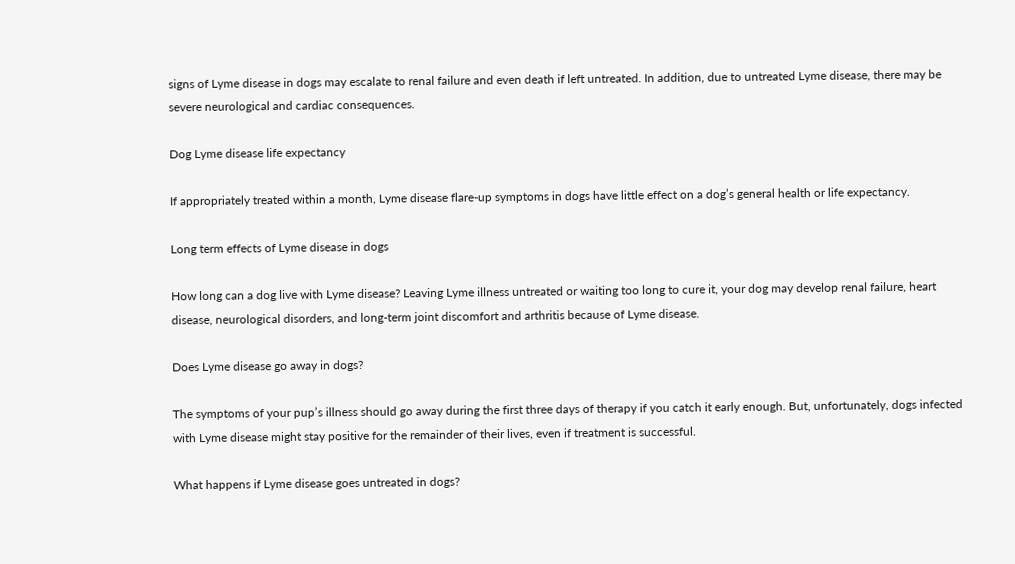signs of Lyme disease in dogs may escalate to renal failure and even death if left untreated. In addition, due to untreated Lyme disease, there may be severe neurological and cardiac consequences.

Dog Lyme disease life expectancy

If appropriately treated within a month, Lyme disease flare-up symptoms in dogs have little effect on a dog’s general health or life expectancy.

Long term effects of Lyme disease in dogs

How long can a dog live with Lyme disease? Leaving Lyme illness untreated or waiting too long to cure it, your dog may develop renal failure, heart disease, neurological disorders, and long-term joint discomfort and arthritis because of Lyme disease.

Does Lyme disease go away in dogs?

The symptoms of your pup’s illness should go away during the first three days of therapy if you catch it early enough. But, unfortunately, dogs infected with Lyme disease might stay positive for the remainder of their lives, even if treatment is successful.

What happens if Lyme disease goes untreated in dogs?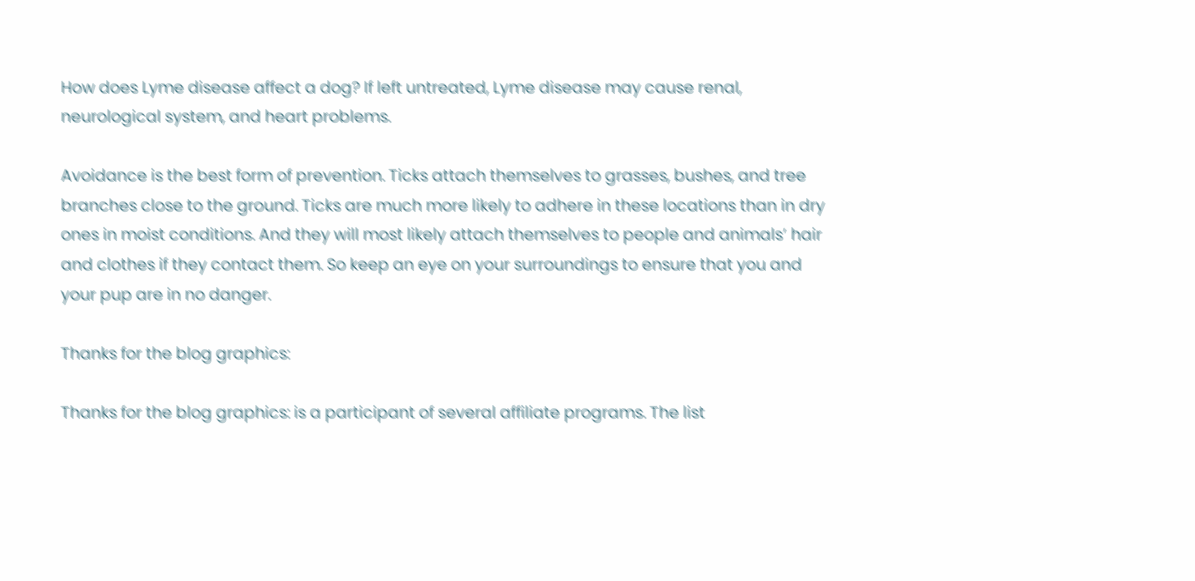How does Lyme disease affect a dog? If left untreated, Lyme disease may cause renal, neurological system, and heart problems.

Avoidance is the best form of prevention. Ticks attach themselves to grasses, bushes, and tree branches close to the ground. Ticks are much more likely to adhere in these locations than in dry ones in moist conditions. And they will most likely attach themselves to people and animals’ hair and clothes if they contact them. So keep an eye on your surroundings to ensure that you and your pup are in no danger.

Thanks for the blog graphics:

Thanks for the blog graphics: is a participant of several affiliate programs. The list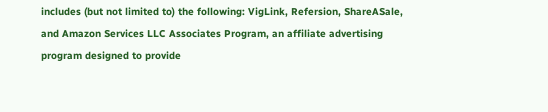includes (but not limited to) the following: VigLink, Refersion, ShareASale, and Amazon Services LLC Associates Program, an affiliate advertising program designed to provide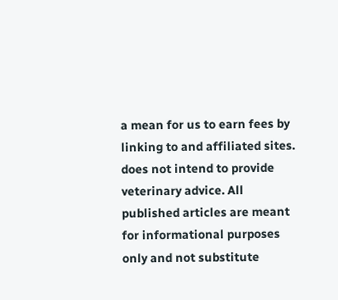a mean for us to earn fees by linking to and affiliated sites. does not intend to provide veterinary advice. All published articles are meant for informational purposes only and not substitute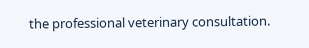the professional veterinary consultation.